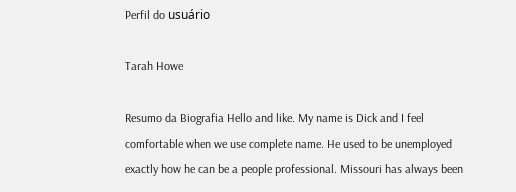Perfil do usuário

Tarah Howe

Resumo da Biografia Hello and like. My name is Dick and I feel comfortable when we use complete name. He used to be unemployed exactly how he can be a people professional. Missouri has always been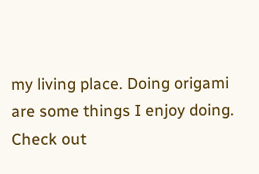my living place. Doing origami are some things I enjoy doing. Check out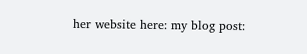her website here: my blog post: